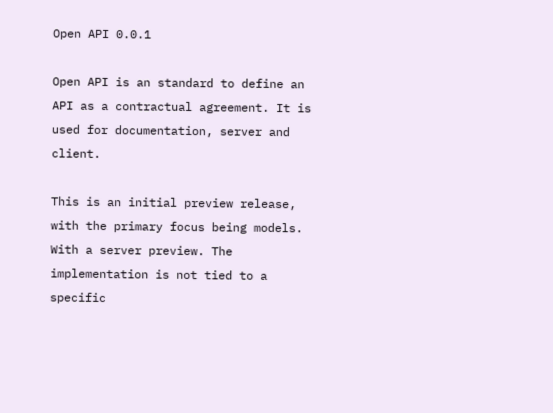Open API 0.0.1

Open API is an standard to define an API as a contractual agreement. It is used for documentation, server and client.

This is an initial preview release, with the primary focus being models. With a server preview. The implementation is not tied to a specific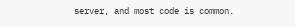server, and most code is common.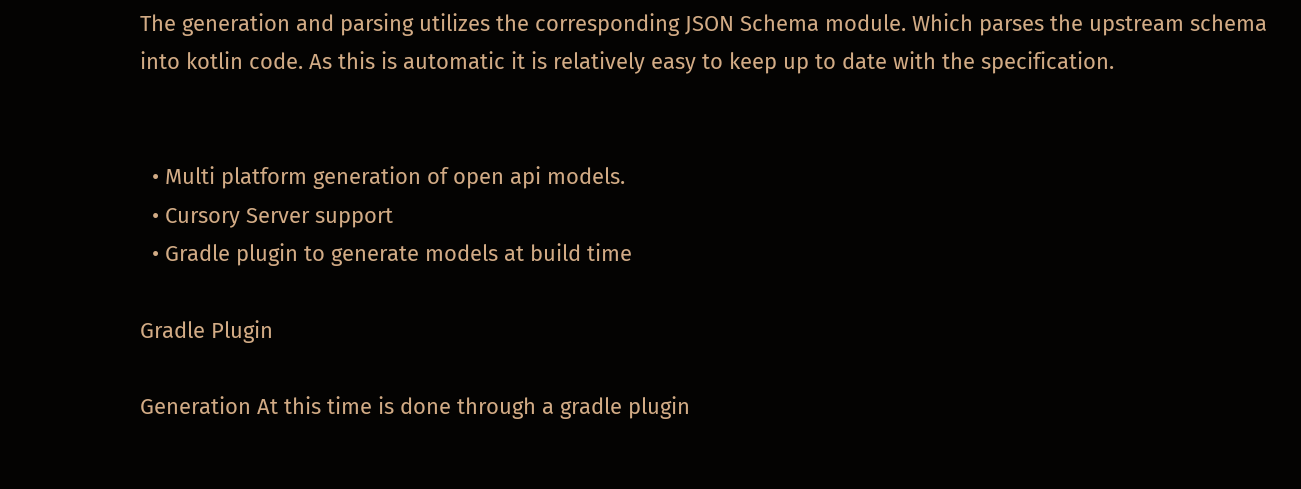The generation and parsing utilizes the corresponding JSON Schema module. Which parses the upstream schema into kotlin code. As this is automatic it is relatively easy to keep up to date with the specification.


  • Multi platform generation of open api models.
  • Cursory Server support
  • Gradle plugin to generate models at build time

Gradle Plugin

Generation At this time is done through a gradle plugin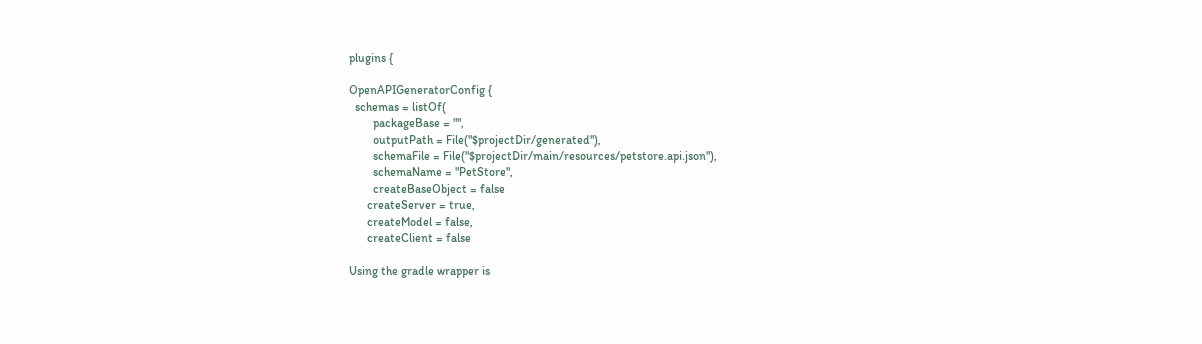plugins {

OpenAPIGeneratorConfig {
  schemas = listOf(
        packageBase = "",
        outputPath = File("$projectDir/generated"),
        schemaFile = File("$projectDir/main/resources/petstore.api.json"),
        schemaName = "PetStore",
        createBaseObject = false
      createServer = true,
      createModel = false,
      createClient = false

Using the gradle wrapper is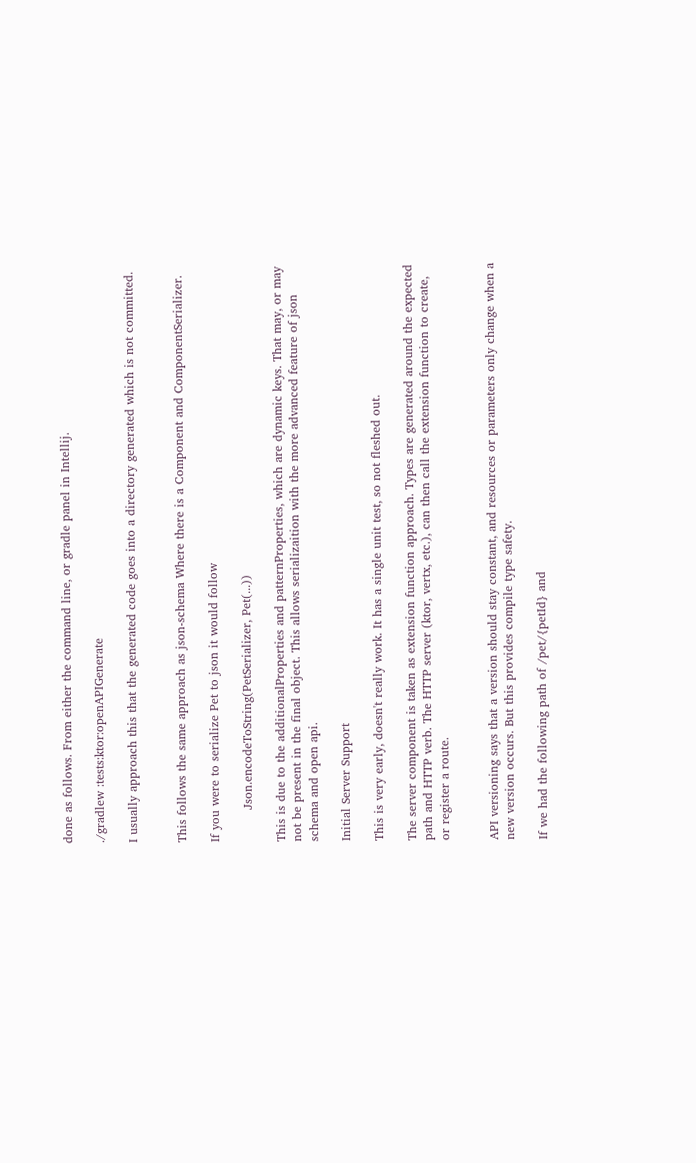done as follows. From either the command line, or gradle panel in Intellij.

./gradlew :tests:ktor:openAPIGenerate

I usually approach this that the generated code goes into a directory generated which is not committed.


This follows the same approach as json-schema Where there is a Component and ComponentSerializer.

If you were to serialize Pet to json it would follow

        Json.encodeToString(PetSerializer, Pet(...))

This is due to the additionalProperties and patternProperties, which are dynamic keys. That may, or may not be present in the final object. This allows serializaition with the more advanced feature of json schema and open api.

Initial Server Support

This is very early, doesn't really work. It has a single unit test, so not fleshed out.

The server component is taken as extension function approach. Types are generated around the expected path and HTTP verb. The HTTP server (ktor, vertx, etc.), can then call the extension function to create, or register a route.


API versioning says that a version should stay constant, and resources or parameters only change when a new version occurs. But this provides compile type safety.

If we had the following path of /pet/{petId} and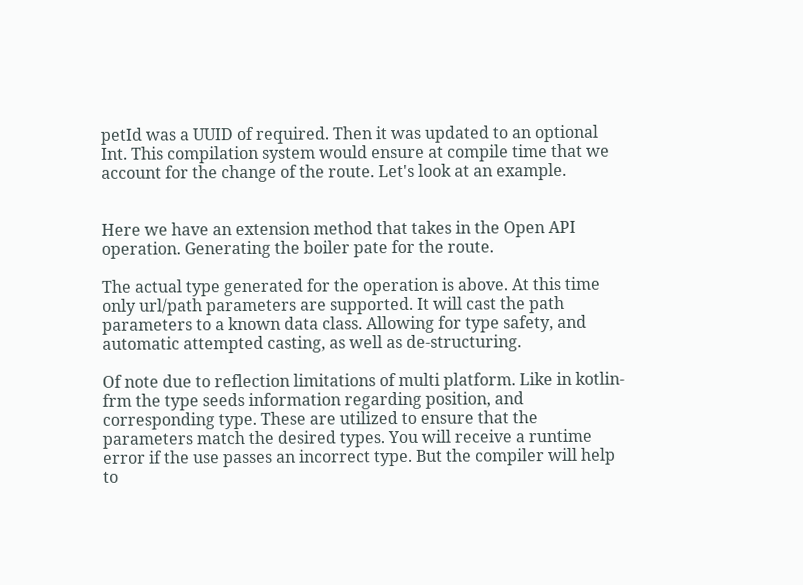petId was a UUID of required. Then it was updated to an optional Int. This compilation system would ensure at compile time that we account for the change of the route. Let's look at an example.


Here we have an extension method that takes in the Open API operation. Generating the boiler pate for the route.

The actual type generated for the operation is above. At this time only url/path parameters are supported. It will cast the path parameters to a known data class. Allowing for type safety, and automatic attempted casting, as well as de-structuring.

Of note due to reflection limitations of multi platform. Like in kotlin-frm the type seeds information regarding position, and corresponding type. These are utilized to ensure that the parameters match the desired types. You will receive a runtime error if the use passes an incorrect type. But the compiler will help to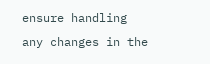ensure handling any changes in the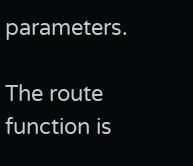parameters.

The route function is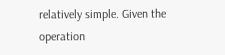relatively simple. Given the operation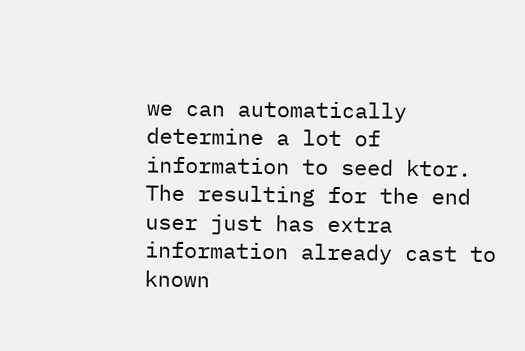we can automatically determine a lot of information to seed ktor. The resulting for the end user just has extra information already cast to known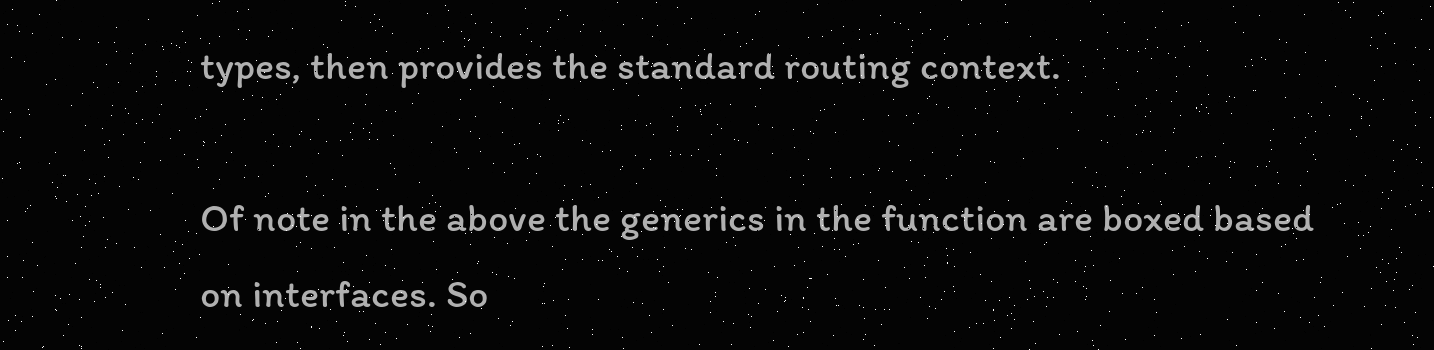types, then provides the standard routing context.

Of note in the above the generics in the function are boxed based on interfaces. So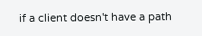if a client doesn't have a path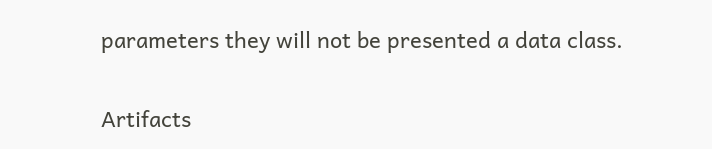parameters they will not be presented a data class.


Artifacts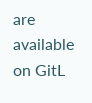are available on GitL